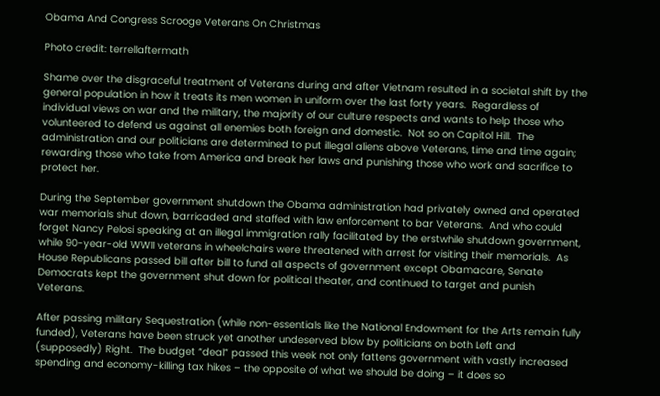Obama And Congress Scrooge Veterans On Christmas

Photo credit: terrellaftermath

Shame over the disgraceful treatment of Veterans during and after Vietnam resulted in a societal shift by the general population in how it treats its men women in uniform over the last forty years.  Regardless of individual views on war and the military, the majority of our culture respects and wants to help those who volunteered to defend us against all enemies both foreign and domestic.  Not so on Capitol Hill.  The administration and our politicians are determined to put illegal aliens above Veterans, time and time again; rewarding those who take from America and break her laws and punishing those who work and sacrifice to protect her.

During the September government shutdown the Obama administration had privately owned and operated war memorials shut down, barricaded and staffed with law enforcement to bar Veterans.  And who could forget Nancy Pelosi speaking at an illegal immigration rally facilitated by the erstwhile shutdown government, while 90-year-old WWII veterans in wheelchairs were threatened with arrest for visiting their memorials.  As House Republicans passed bill after bill to fund all aspects of government except Obamacare, Senate Democrats kept the government shut down for political theater, and continued to target and punish Veterans.

After passing military Sequestration (while non-essentials like the National Endowment for the Arts remain fully funded), Veterans have been struck yet another undeserved blow by politicians on both Left and (supposedly) Right.  The budget “deal” passed this week not only fattens government with vastly increased spending and economy-killing tax hikes – the opposite of what we should be doing – it does so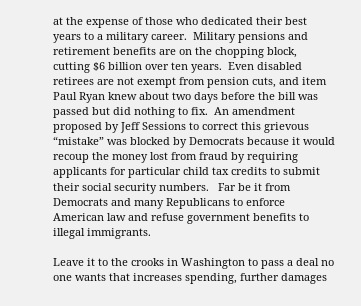at the expense of those who dedicated their best years to a military career.  Military pensions and retirement benefits are on the chopping block, cutting $6 billion over ten years.  Even disabled retirees are not exempt from pension cuts, and item Paul Ryan knew about two days before the bill was passed but did nothing to fix.  An amendment proposed by Jeff Sessions to correct this grievous “mistake” was blocked by Democrats because it would recoup the money lost from fraud by requiring applicants for particular child tax credits to submit their social security numbers.   Far be it from Democrats and many Republicans to enforce American law and refuse government benefits to illegal immigrants.

Leave it to the crooks in Washington to pass a deal no one wants that increases spending, further damages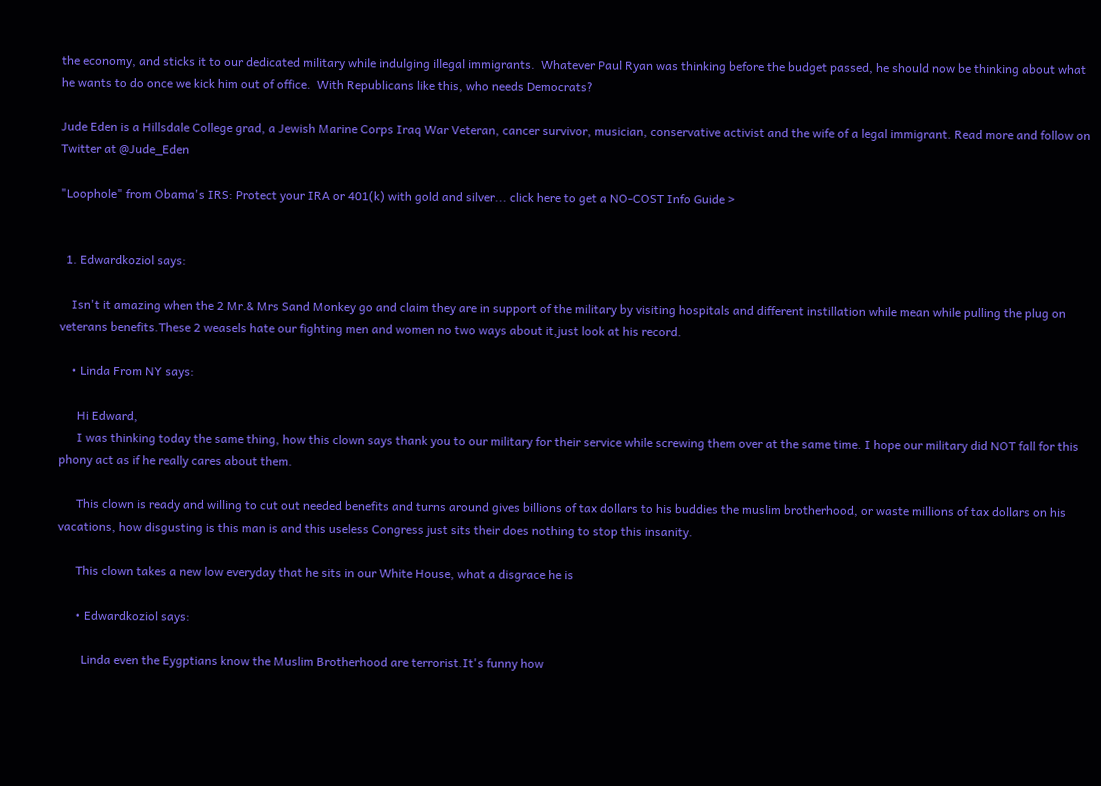the economy, and sticks it to our dedicated military while indulging illegal immigrants.  Whatever Paul Ryan was thinking before the budget passed, he should now be thinking about what he wants to do once we kick him out of office.  With Republicans like this, who needs Democrats?

Jude Eden is a Hillsdale College grad, a Jewish Marine Corps Iraq War Veteran, cancer survivor, musician, conservative activist and the wife of a legal immigrant. Read more and follow on Twitter at @Jude_Eden

"Loophole" from Obama's IRS: Protect your IRA or 401(k) with gold and silver... click here to get a NO-COST Info Guide >


  1. Edwardkoziol says:

    Isn't it amazing when the 2 Mr.& Mrs Sand Monkey go and claim they are in support of the military by visiting hospitals and different instillation while mean while pulling the plug on veterans benefits.These 2 weasels hate our fighting men and women no two ways about it,just look at his record.

    • Linda From NY says:

      Hi Edward,
      I was thinking today the same thing, how this clown says thank you to our military for their service while screwing them over at the same time. I hope our military did NOT fall for this phony act as if he really cares about them.

      This clown is ready and willing to cut out needed benefits and turns around gives billions of tax dollars to his buddies the muslim brotherhood, or waste millions of tax dollars on his vacations, how disgusting is this man is and this useless Congress just sits their does nothing to stop this insanity.

      This clown takes a new low everyday that he sits in our White House, what a disgrace he is

      • Edwardkoziol says:

        Linda even the Eygptians know the Muslim Brotherhood are terrorist.It's funny how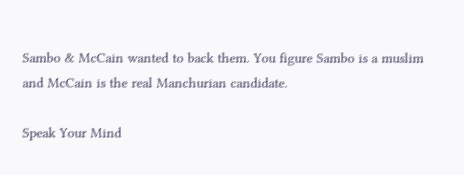Sambo & McCain wanted to back them. You figure Sambo is a muslim and McCain is the real Manchurian candidate.

Speak Your Mind